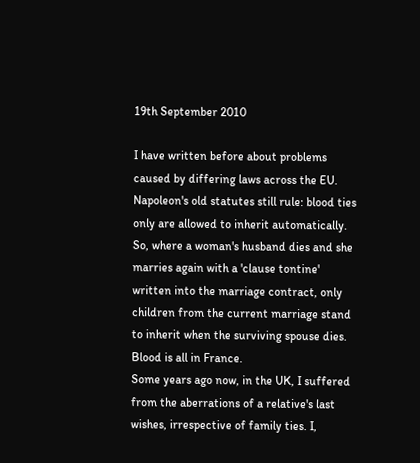19th September 2010

I have written before about problems caused by differing laws across the EU. Napoleon's old statutes still rule: blood ties only are allowed to inherit automatically. So, where a woman's husband dies and she marries again with a 'clause tontine' written into the marriage contract, only children from the current marriage stand to inherit when the surviving spouse dies. Blood is all in France.
Some years ago now, in the UK, I suffered from the aberrations of a relative's last wishes, irrespective of family ties. I,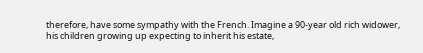therefore, have some sympathy with the French. Imagine a 90-year old rich widower, his children growing up expecting to inherit his estate,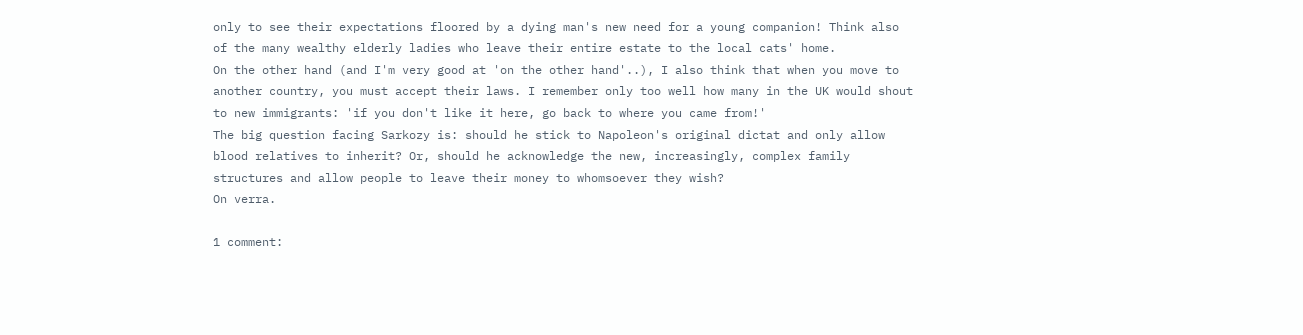only to see their expectations floored by a dying man's new need for a young companion! Think also of the many wealthy elderly ladies who leave their entire estate to the local cats' home.
On the other hand (and I'm very good at 'on the other hand'..), I also think that when you move to another country, you must accept their laws. I remember only too well how many in the UK would shout to new immigrants: 'if you don't like it here, go back to where you came from!'
The big question facing Sarkozy is: should he stick to Napoleon's original dictat and only allow blood relatives to inherit? Or, should he acknowledge the new, increasingly, complex family structures and allow people to leave their money to whomsoever they wish?
On verra.

1 comment: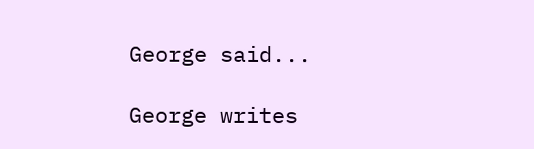George said...

George writes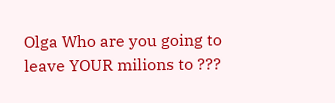Olga Who are you going to leave YOUR milions to ???